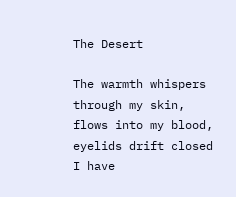The Desert

The warmth whispers through my skin, flows into my blood, eyelids drift closed I have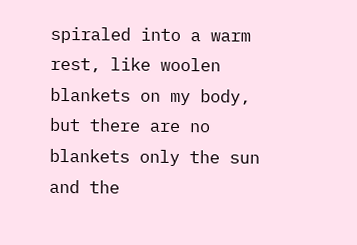spiraled into a warm rest, like woolen blankets on my body, but there are no blankets only the sun and the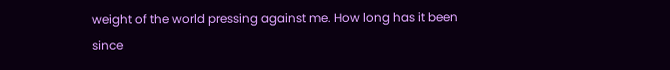weight of the world pressing against me. How long has it been since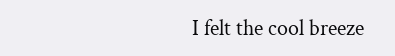I felt the cool breeze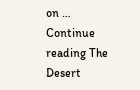on … Continue reading The Desert